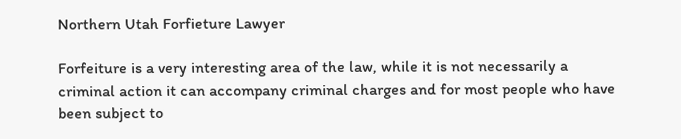Northern Utah Forfieture Lawyer

Forfeiture is a very interesting area of the law, while it is not necessarily a criminal action it can accompany criminal charges and for most people who have been subject to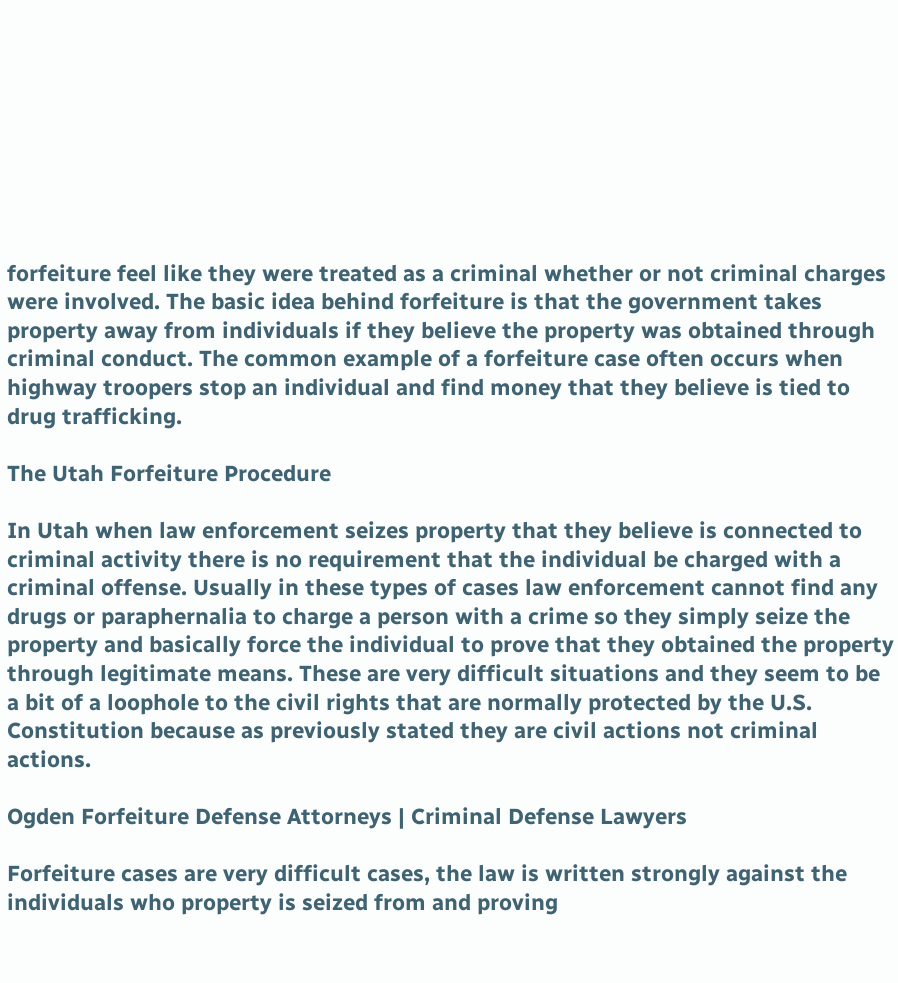forfeiture feel like they were treated as a criminal whether or not criminal charges were involved. The basic idea behind forfeiture is that the government takes property away from individuals if they believe the property was obtained through criminal conduct. The common example of a forfeiture case often occurs when highway troopers stop an individual and find money that they believe is tied to drug trafficking.

The Utah Forfeiture Procedure

In Utah when law enforcement seizes property that they believe is connected to criminal activity there is no requirement that the individual be charged with a criminal offense. Usually in these types of cases law enforcement cannot find any drugs or paraphernalia to charge a person with a crime so they simply seize the property and basically force the individual to prove that they obtained the property through legitimate means. These are very difficult situations and they seem to be a bit of a loophole to the civil rights that are normally protected by the U.S. Constitution because as previously stated they are civil actions not criminal actions.

Ogden Forfeiture Defense Attorneys | Criminal Defense Lawyers

Forfeiture cases are very difficult cases, the law is written strongly against the individuals who property is seized from and proving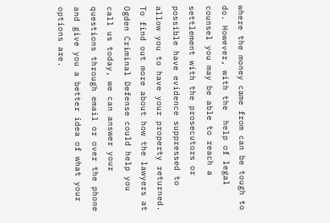where the money came from can be tough to do. However, with the  help of legal counsel you may be able to reach a settlement with the prosecutors or possible have evidence suppressed to allow you to have your property returned. To find out more about how the lawyers at Ogden Criminal Defense could help you call us today, we can answer your questions through email or over the phone and give you a better idea of what your options are.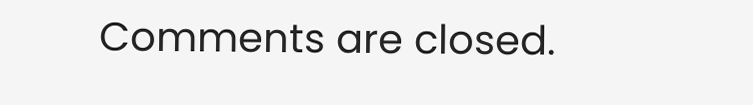Comments are closed.